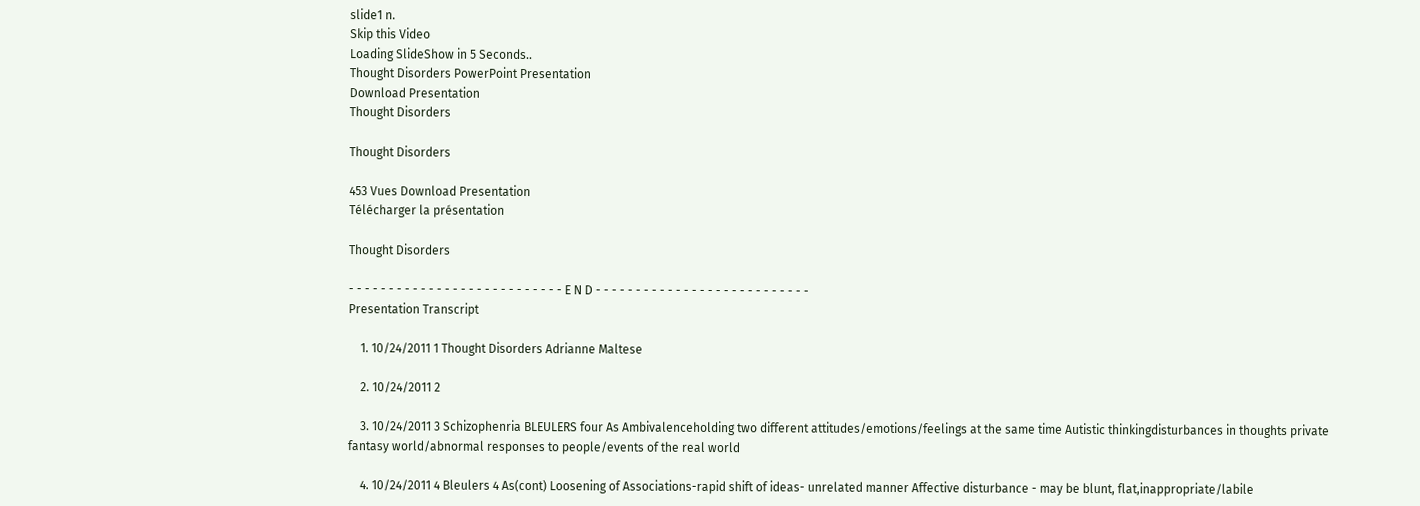slide1 n.
Skip this Video
Loading SlideShow in 5 Seconds..
Thought Disorders PowerPoint Presentation
Download Presentation
Thought Disorders

Thought Disorders

453 Vues Download Presentation
Télécharger la présentation

Thought Disorders

- - - - - - - - - - - - - - - - - - - - - - - - - - - E N D - - - - - - - - - - - - - - - - - - - - - - - - - - -
Presentation Transcript

    1. 10/24/2011 1 Thought Disorders Adrianne Maltese

    2. 10/24/2011 2

    3. 10/24/2011 3 Schizophenria BLEULERS four As Ambivalenceholding two different attitudes/emotions/feelings at the same time Autistic thinkingdisturbances in thoughts private fantasy world/abnormal responses to people/events of the real world

    4. 10/24/2011 4 Bleulers 4 As(cont) Loosening of Associations-rapid shift of ideas- unrelated manner Affective disturbance - may be blunt, flat,inappropriate/labile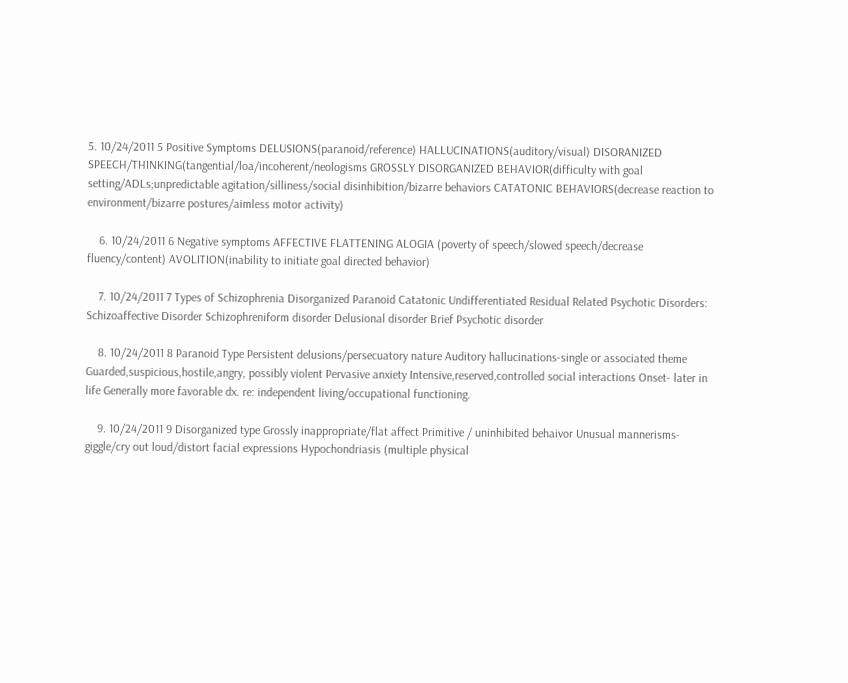5. 10/24/2011 5 Positive Symptoms DELUSIONS(paranoid/reference) HALLUCINATIONS(auditory/visual) DISORANIZED SPEECH/THINKING(tangential/loa/incoherent/neologisms GROSSLY DISORGANIZED BEHAVIOR(difficulty with goal setting/ADLs;unpredictable agitation/silliness/social disinhibition/bizarre behaviors CATATONIC BEHAVIORS(decrease reaction to environment/bizarre postures/aimless motor activity)

    6. 10/24/2011 6 Negative symptoms AFFECTIVE FLATTENING ALOGIA (poverty of speech/slowed speech/decrease fluency/content) AVOLITION(inability to initiate goal directed behavior)

    7. 10/24/2011 7 Types of Schizophrenia Disorganized Paranoid Catatonic Undifferentiated Residual Related Psychotic Disorders: Schizoaffective Disorder Schizophreniform disorder Delusional disorder Brief Psychotic disorder

    8. 10/24/2011 8 Paranoid Type Persistent delusions/persecuatory nature Auditory hallucinations-single or associated theme Guarded,suspicious,hostile,angry, possibly violent Pervasive anxiety Intensive,reserved,controlled social interactions Onset- later in life Generally more favorable dx. re: independent living/occupational functioning.

    9. 10/24/2011 9 Disorganized type Grossly inappropriate/flat affect Primitive / uninhibited behaivor Unusual mannerisms-giggle/cry out loud/distort facial expressions Hypochondriasis (multiple physical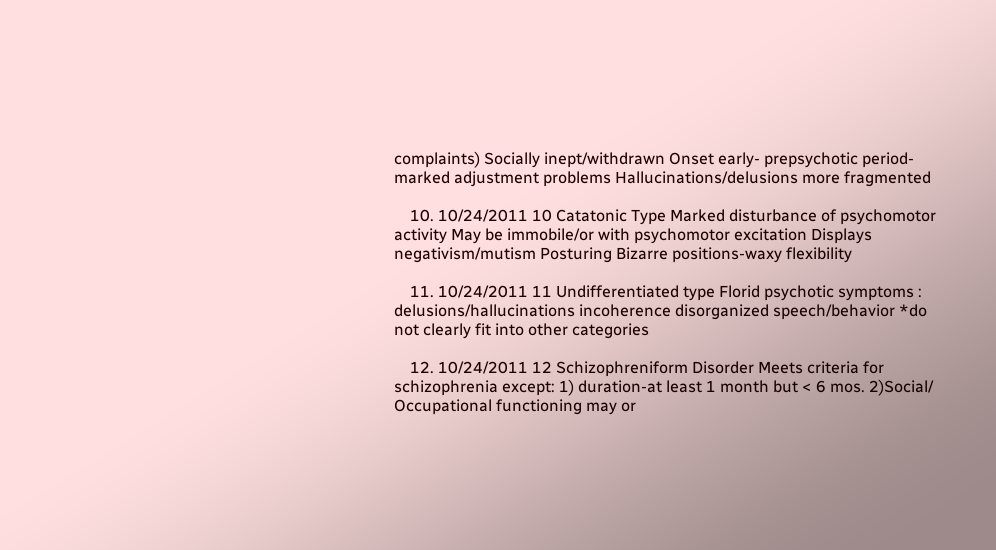complaints) Socially inept/withdrawn Onset early- prepsychotic period- marked adjustment problems Hallucinations/delusions more fragmented

    10. 10/24/2011 10 Catatonic Type Marked disturbance of psychomotor activity May be immobile/or with psychomotor excitation Displays negativism/mutism Posturing Bizarre positions-waxy flexibility

    11. 10/24/2011 11 Undifferentiated type Florid psychotic symptoms : delusions/hallucinations incoherence disorganized speech/behavior *do not clearly fit into other categories

    12. 10/24/2011 12 Schizophreniform Disorder Meets criteria for schizophrenia except: 1) duration-at least 1 month but < 6 mos. 2)Social/ Occupational functioning may or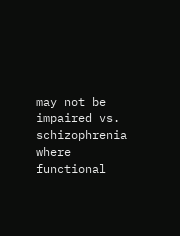may not be impaired vs. schizophrenia where functional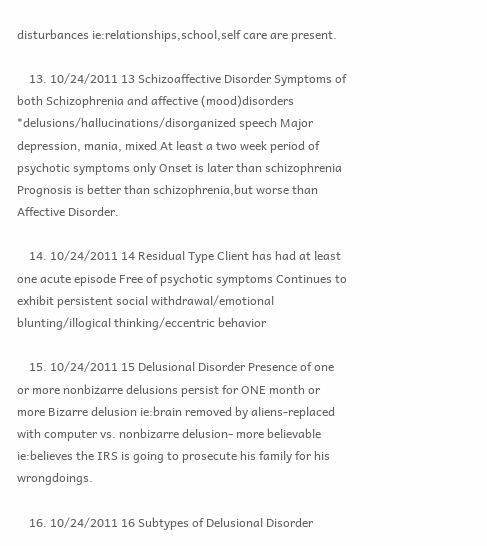disturbances ie:relationships,school,self care are present.

    13. 10/24/2011 13 Schizoaffective Disorder Symptoms of both Schizophrenia and affective (mood)disorders *delusions/hallucinations/disorganized speech Major depression, mania, mixed At least a two week period of psychotic symptoms only Onset is later than schizophrenia Prognosis is better than schizophrenia,but worse than Affective Disorder.

    14. 10/24/2011 14 Residual Type Client has had at least one acute episode Free of psychotic symptoms Continues to exhibit persistent social withdrawal/emotional blunting/illogical thinking/eccentric behavior

    15. 10/24/2011 15 Delusional Disorder Presence of one or more nonbizarre delusions persist for ONE month or more Bizarre delusion ie:brain removed by aliens-replaced with computer vs. nonbizarre delusion- more believable ie:believes the IRS is going to prosecute his family for his wrongdoings.

    16. 10/24/2011 16 Subtypes of Delusional Disorder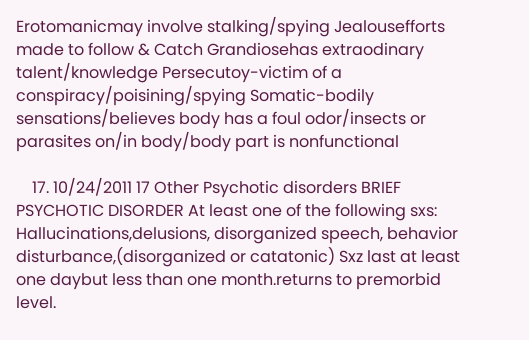Erotomanicmay involve stalking/spying Jealousefforts made to follow & Catch Grandiosehas extraodinary talent/knowledge Persecutoy-victim of a conspiracy/poisining/spying Somatic-bodily sensations/believes body has a foul odor/insects or parasites on/in body/body part is nonfunctional

    17. 10/24/2011 17 Other Psychotic disorders BRIEF PSYCHOTIC DISORDER At least one of the following sxs: Hallucinations,delusions, disorganized speech, behavior disturbance,(disorganized or catatonic) Sxz last at least one daybut less than one month.returns to premorbid level.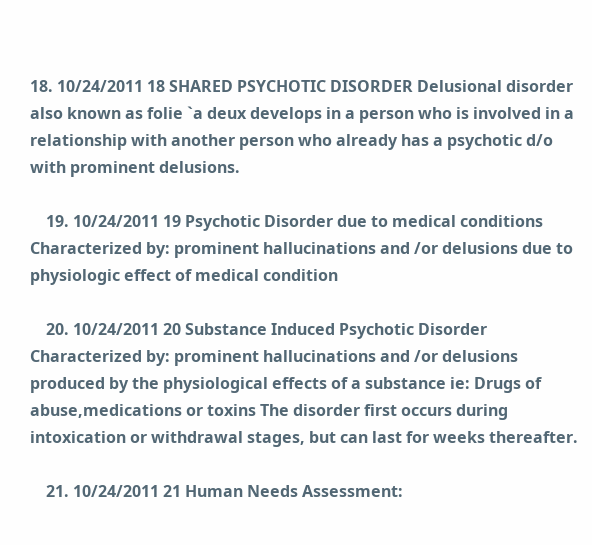18. 10/24/2011 18 SHARED PSYCHOTIC DISORDER Delusional disorder also known as folie `a deux develops in a person who is involved in a relationship with another person who already has a psychotic d/o with prominent delusions.

    19. 10/24/2011 19 Psychotic Disorder due to medical conditions Characterized by: prominent hallucinations and /or delusions due to physiologic effect of medical condition

    20. 10/24/2011 20 Substance Induced Psychotic Disorder Characterized by: prominent hallucinations and /or delusions produced by the physiological effects of a substance ie: Drugs of abuse,medications or toxins The disorder first occurs during intoxication or withdrawal stages, but can last for weeks thereafter.

    21. 10/24/2011 21 Human Needs Assessment: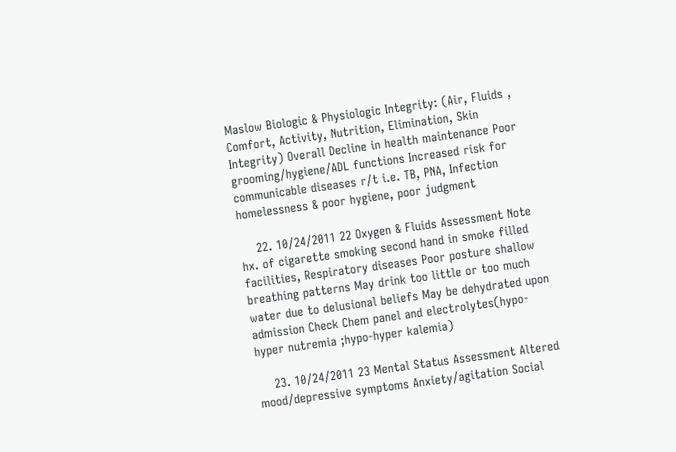Maslow Biologic & Physiologic Integrity: (Air, Fluids , Comfort, Activity, Nutrition, Elimination, Skin Integrity) Overall Decline in health maintenance Poor grooming/hygiene/ADL functions Increased risk for communicable diseases r/t i.e. TB, PNA, Infection homelessness & poor hygiene, poor judgment

    22. 10/24/2011 22 Oxygen & Fluids Assessment Note hx. of cigarette smoking second hand in smoke filled facilities, Respiratory diseases Poor posture shallow breathing patterns May drink too little or too much water due to delusional beliefs May be dehydrated upon admission Check Chem panel and electrolytes(hypo-hyper nutremia ;hypo-hyper kalemia)

    23. 10/24/2011 23 Mental Status Assessment Altered mood/depressive symptoms Anxiety/agitation Social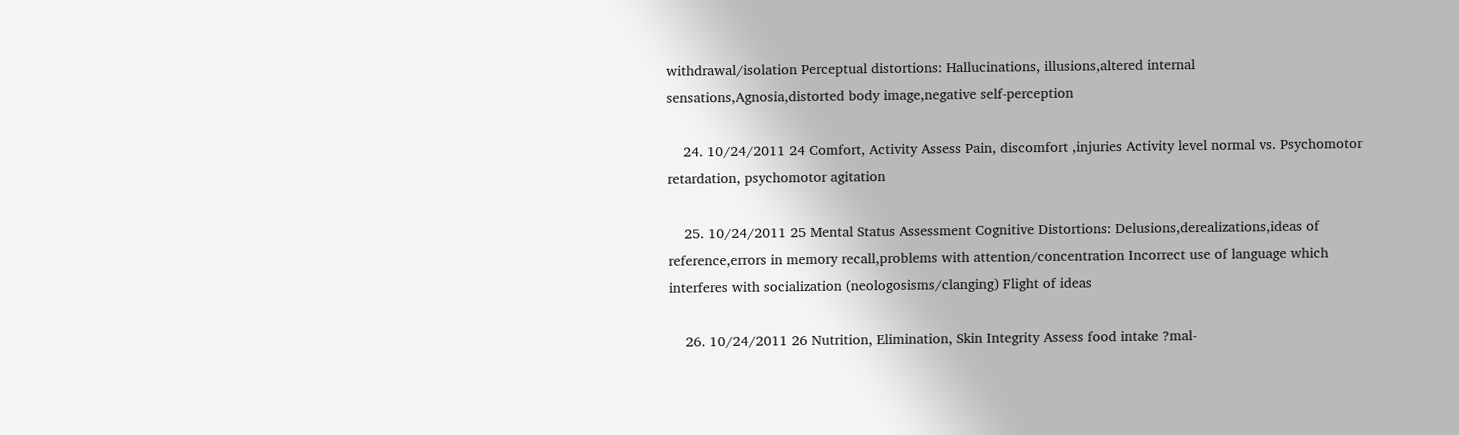withdrawal/isolation Perceptual distortions: Hallucinations, illusions,altered internal sensations,Agnosia,distorted body image,negative self-perception

    24. 10/24/2011 24 Comfort, Activity Assess Pain, discomfort ,injuries Activity level normal vs. Psychomotor retardation, psychomotor agitation

    25. 10/24/2011 25 Mental Status Assessment Cognitive Distortions: Delusions,derealizations,ideas of reference,errors in memory recall,problems with attention/concentration Incorrect use of language which interferes with socialization (neologosisms/clanging) Flight of ideas

    26. 10/24/2011 26 Nutrition, Elimination, Skin Integrity Assess food intake ?mal-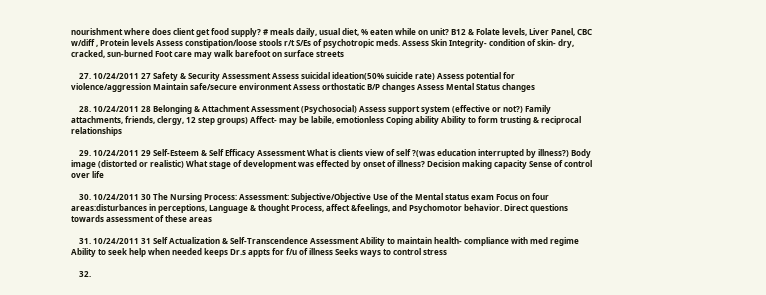nourishment where does client get food supply? # meals daily, usual diet, % eaten while on unit? B12 & Folate levels, Liver Panel, CBC w/diff , Protein levels Assess constipation/loose stools r/t S/Es of psychotropic meds. Assess Skin Integrity- condition of skin- dry, cracked, sun-burned Foot care may walk barefoot on surface streets

    27. 10/24/2011 27 Safety & Security Assessment Assess suicidal ideation(50% suicide rate) Assess potential for violence/aggression Maintain safe/secure environment Assess orthostatic B/P changes Assess Mental Status changes

    28. 10/24/2011 28 Belonging & Attachment Assessment (Psychosocial) Assess support system (effective or not?) Family attachments, friends, clergy, 12 step groups) Affect- may be labile, emotionless Coping ability Ability to form trusting & reciprocal relationships

    29. 10/24/2011 29 Self-Esteem & Self Efficacy Assessment What is clients view of self ?(was education interrupted by illness?) Body image (distorted or realistic) What stage of development was effected by onset of illness? Decision making capacity Sense of control over life

    30. 10/24/2011 30 The Nursing Process: Assessment: Subjective/Objective Use of the Mental status exam Focus on four areas:disturbances in perceptions, Language & thought Process, affect &feelings, and Psychomotor behavior. Direct questions towards assessment of these areas

    31. 10/24/2011 31 Self Actualization & Self-Transcendence Assessment Ability to maintain health- compliance with med regime Ability to seek help when needed keeps Dr.s appts for f/u of illness Seeks ways to control stress

    32.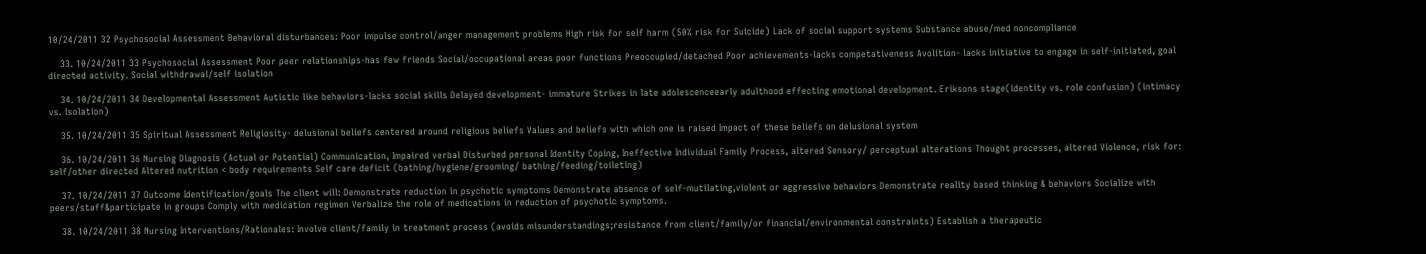10/24/2011 32 Psychosocial Assessment Behavioral disturbances: Poor impulse control/anger management problems High risk for self harm (50% risk for Suicide) Lack of social support systems Substance abuse/med noncompliance

    33. 10/24/2011 33 Psychosocial Assessment Poor peer relationships-has few friends Social/occupational areas poor functions Preoccupied/detached Poor achievements-lacks competativeness Avolition- lacks initiative to engage in self-initiated, goal directed activity. Social withdrawal/self isolation

    34. 10/24/2011 34 Developmental Assessment Autistic like behaviors-lacks social skills Delayed development- immature Strikes in late adolescenceearly adulthood effecting emotional development. Eriksons stage(identity vs. role confusion) (intimacy vs. isolation)

    35. 10/24/2011 35 Spiritual Assessment Religiosity- delusional beliefs centered around religious beliefs Values and beliefs with which one is raised Impact of these beliefs on delusional system

    36. 10/24/2011 36 Nursing Diagnosis (Actual or Potential) Communication, Impaired verbal Disturbed personal Identity Coping, Ineffective Individual Family Process, altered Sensory/ perceptual alterations Thought processes, altered Violence, risk for: self/other directed Altered nutrition < body requirements Self care deficit (bathing/hygiene/grooming/ bathing/feeding/toileting)

    37. 10/24/2011 37 Outcome Identification/goals The client will: Demonstrate reduction in psychotic symptoms Demonstrate absence of self-mutilating,violent or aggressive behaviors Demonstrate reality based thinking & behaviors Socialize with peers/staff&participate in groups Comply with medication regimen Verbalize the role of medications in reduction of psychotic symptoms.

    38. 10/24/2011 38 Nursing Interventions/Rationales: Involve client/family in treatment process (avoids misunderstandings;resistance from client/family/or financial/environmental constraints) Establish a therapeutic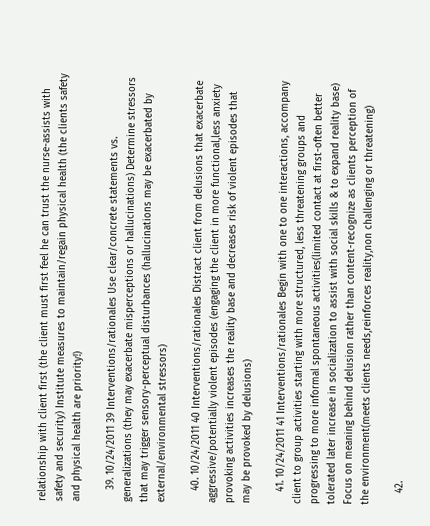relationship with client first (the client must first feel he can trust the nurse-assists with safety and security) Institute measures to maintain/regain physical health (the clients safety and physical health are priority!)

    39. 10/24/2011 39 Interventions/rationales Use clear/concrete statements vs. generalizations (they may exacerbate misperceptions or hallucinations) Determine stressors that may trigger sensory-perceptual disturbances (hallucinations may be exacerbated by external/environmental stressors)

    40. 10/24/2011 40 Interventions/rationales Distract client from delusions that exacerbate aggressive/potentially violent episodes (engaging the client in more functional,less anxiety provoking activities increases the reality base and decreases risk of violent episodes that may be provoked by delusions)

    41. 10/24/2011 41 Interventions/rationales Begin with one to one interactions, accompany client to group activities starting with more structured, less threatening groups and progressing to more informal spontaneous activities(limited contact at first-often better tolerated later increase in socialization to assist with social skills & to expand reality base) Focus on meaning behind delusion rather than content-recognize as clients perception of the environment(meets clients needs,reinforces reality,non challenging or threatening)

    42.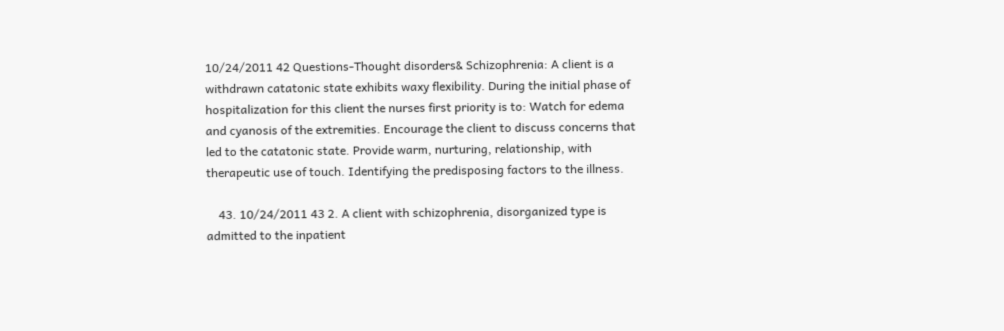10/24/2011 42 Questions-Thought disorders& Schizophrenia: A client is a withdrawn catatonic state exhibits waxy flexibility. During the initial phase of hospitalization for this client the nurses first priority is to: Watch for edema and cyanosis of the extremities. Encourage the client to discuss concerns that led to the catatonic state. Provide warm, nurturing, relationship, with therapeutic use of touch. Identifying the predisposing factors to the illness.

    43. 10/24/2011 43 2. A client with schizophrenia, disorganized type is admitted to the inpatient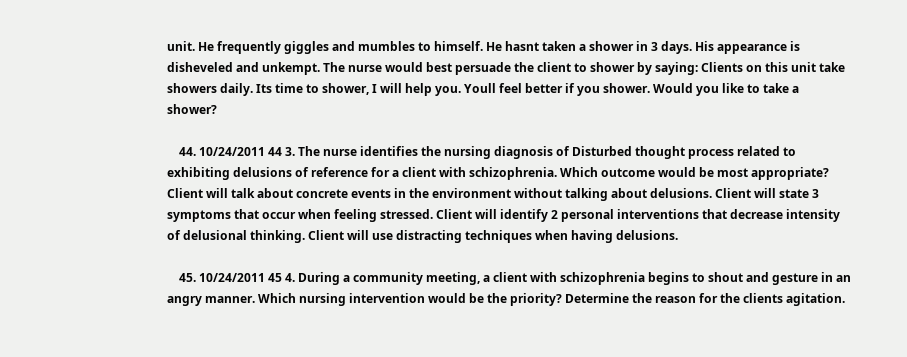unit. He frequently giggles and mumbles to himself. He hasnt taken a shower in 3 days. His appearance is disheveled and unkempt. The nurse would best persuade the client to shower by saying: Clients on this unit take showers daily. Its time to shower, I will help you. Youll feel better if you shower. Would you like to take a shower?

    44. 10/24/2011 44 3. The nurse identifies the nursing diagnosis of Disturbed thought process related to exhibiting delusions of reference for a client with schizophrenia. Which outcome would be most appropriate? Client will talk about concrete events in the environment without talking about delusions. Client will state 3 symptoms that occur when feeling stressed. Client will identify 2 personal interventions that decrease intensity of delusional thinking. Client will use distracting techniques when having delusions.

    45. 10/24/2011 45 4. During a community meeting, a client with schizophrenia begins to shout and gesture in an angry manner. Which nursing intervention would be the priority? Determine the reason for the clients agitation.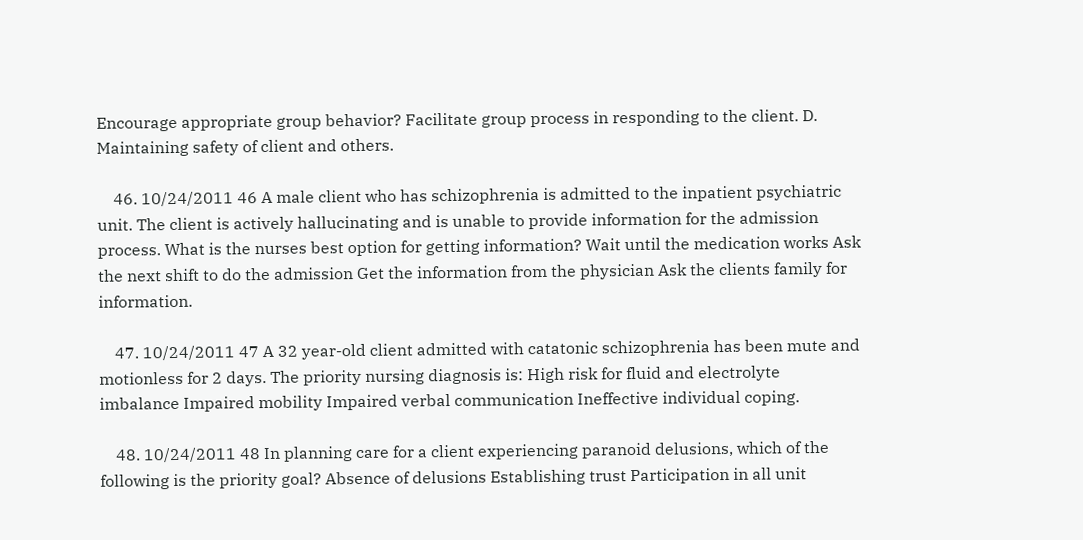Encourage appropriate group behavior? Facilitate group process in responding to the client. D. Maintaining safety of client and others.

    46. 10/24/2011 46 A male client who has schizophrenia is admitted to the inpatient psychiatric unit. The client is actively hallucinating and is unable to provide information for the admission process. What is the nurses best option for getting information? Wait until the medication works Ask the next shift to do the admission Get the information from the physician Ask the clients family for information.

    47. 10/24/2011 47 A 32 year-old client admitted with catatonic schizophrenia has been mute and motionless for 2 days. The priority nursing diagnosis is: High risk for fluid and electrolyte imbalance Impaired mobility Impaired verbal communication Ineffective individual coping.

    48. 10/24/2011 48 In planning care for a client experiencing paranoid delusions, which of the following is the priority goal? Absence of delusions Establishing trust Participation in all unit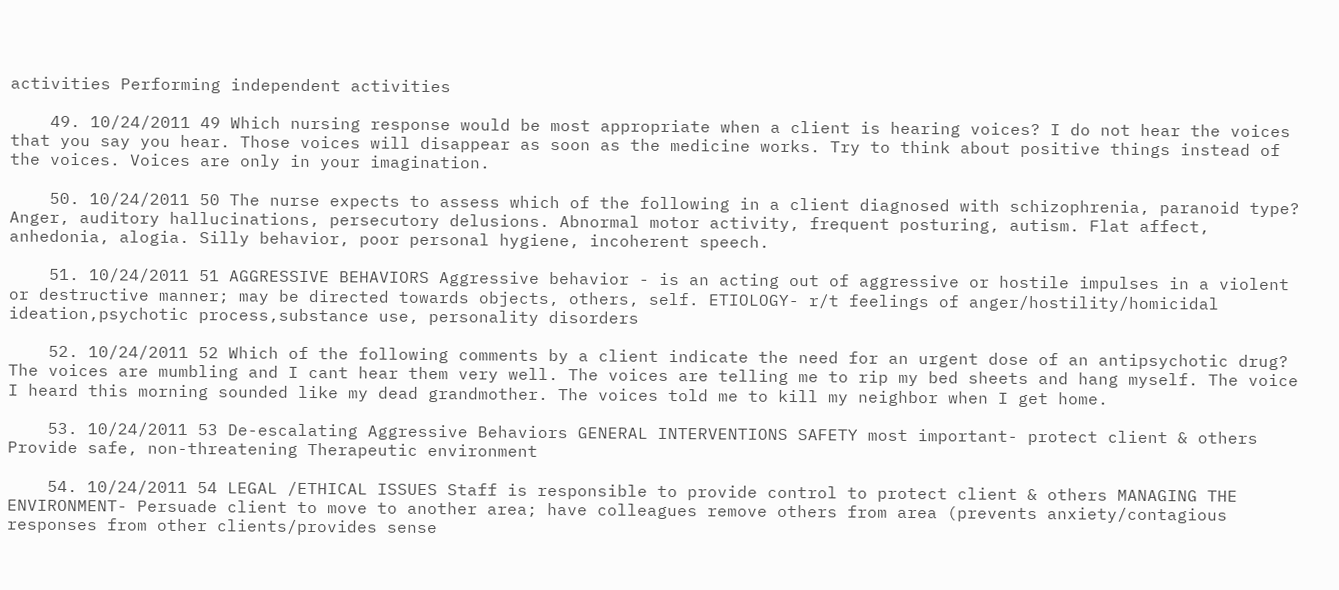activities Performing independent activities

    49. 10/24/2011 49 Which nursing response would be most appropriate when a client is hearing voices? I do not hear the voices that you say you hear. Those voices will disappear as soon as the medicine works. Try to think about positive things instead of the voices. Voices are only in your imagination.

    50. 10/24/2011 50 The nurse expects to assess which of the following in a client diagnosed with schizophrenia, paranoid type? Anger, auditory hallucinations, persecutory delusions. Abnormal motor activity, frequent posturing, autism. Flat affect, anhedonia, alogia. Silly behavior, poor personal hygiene, incoherent speech.

    51. 10/24/2011 51 AGGRESSIVE BEHAVIORS Aggressive behavior - is an acting out of aggressive or hostile impulses in a violent or destructive manner; may be directed towards objects, others, self. ETIOLOGY- r/t feelings of anger/hostility/homicidal ideation,psychotic process,substance use, personality disorders

    52. 10/24/2011 52 Which of the following comments by a client indicate the need for an urgent dose of an antipsychotic drug? The voices are mumbling and I cant hear them very well. The voices are telling me to rip my bed sheets and hang myself. The voice I heard this morning sounded like my dead grandmother. The voices told me to kill my neighbor when I get home.

    53. 10/24/2011 53 De-escalating Aggressive Behaviors GENERAL INTERVENTIONS SAFETY most important- protect client & others Provide safe, non-threatening Therapeutic environment

    54. 10/24/2011 54 LEGAL /ETHICAL ISSUES Staff is responsible to provide control to protect client & others MANAGING THE ENVIRONMENT- Persuade client to move to another area; have colleagues remove others from area (prevents anxiety/contagious responses from other clients/provides sense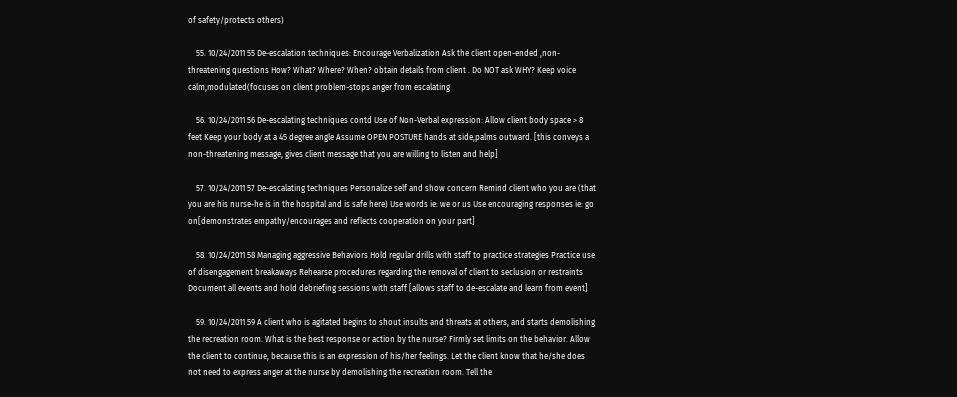of safety/protects others)

    55. 10/24/2011 55 De-escalation techniques: Encourage Verbalization Ask the client open-ended ,non-threatening questions How? What? Where? When? obtain details from client . Do NOT ask WHY? Keep voice calm,modulated(focuses on client problem-stops anger from escalating

    56. 10/24/2011 56 De-escalating techniques contd Use of Non-Verbal expression: Allow client body space > 8 feet Keep your body at a 45 degree angle Assume OPEN POSTURE hands at side,palms outward. [this conveys a non-threatening message, gives client message that you are willing to listen and help]

    57. 10/24/2011 57 De-escalating techniques Personalize self and show concern Remind client who you are (that you are his nurse-he is in the hospital and is safe here) Use words ie: we or us Use encouraging responses ie: go on[demonstrates empathy/encourages and reflects cooperation on your part]

    58. 10/24/2011 58 Managing aggressive Behaviors Hold regular drills with staff to practice strategies Practice use of disengagement breakaways Rehearse procedures regarding the removal of client to seclusion or restraints Document all events and hold debriefing sessions with staff [allows staff to de-escalate and learn from event]

    59. 10/24/2011 59 A client who is agitated begins to shout insults and threats at others, and starts demolishing the recreation room. What is the best response or action by the nurse? Firmly set limits on the behavior. Allow the client to continue, because this is an expression of his/her feelings. Let the client know that he/she does not need to express anger at the nurse by demolishing the recreation room. Tell the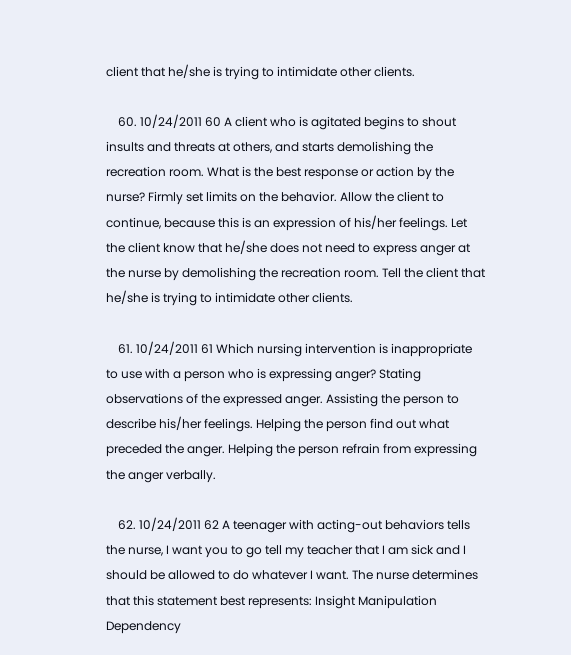client that he/she is trying to intimidate other clients.

    60. 10/24/2011 60 A client who is agitated begins to shout insults and threats at others, and starts demolishing the recreation room. What is the best response or action by the nurse? Firmly set limits on the behavior. Allow the client to continue, because this is an expression of his/her feelings. Let the client know that he/she does not need to express anger at the nurse by demolishing the recreation room. Tell the client that he/she is trying to intimidate other clients.

    61. 10/24/2011 61 Which nursing intervention is inappropriate to use with a person who is expressing anger? Stating observations of the expressed anger. Assisting the person to describe his/her feelings. Helping the person find out what preceded the anger. Helping the person refrain from expressing the anger verbally.

    62. 10/24/2011 62 A teenager with acting-out behaviors tells the nurse, I want you to go tell my teacher that I am sick and I should be allowed to do whatever I want. The nurse determines that this statement best represents: Insight Manipulation Dependency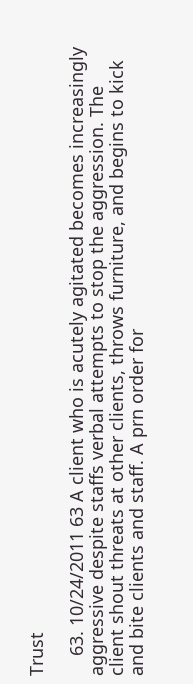Trust

    63. 10/24/2011 63 A client who is acutely agitated becomes increasingly aggressive despite staffs verbal attempts to stop the aggression. The client shout threats at other clients, throws furniture, and begins to kick and bite clients and staff. A prn order for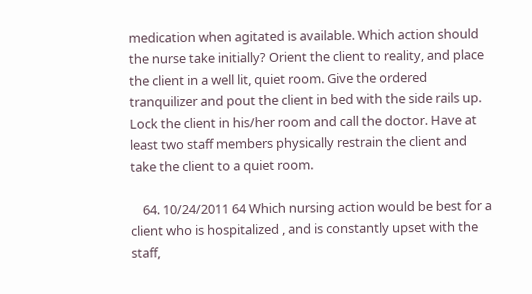medication when agitated is available. Which action should the nurse take initially? Orient the client to reality, and place the client in a well lit, quiet room. Give the ordered tranquilizer and pout the client in bed with the side rails up. Lock the client in his/her room and call the doctor. Have at least two staff members physically restrain the client and take the client to a quiet room.

    64. 10/24/2011 64 Which nursing action would be best for a client who is hospitalized , and is constantly upset with the staff,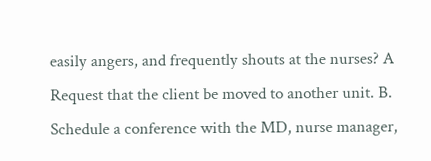easily angers, and frequently shouts at the nurses? A Request that the client be moved to another unit. B. Schedule a conference with the MD, nurse manager,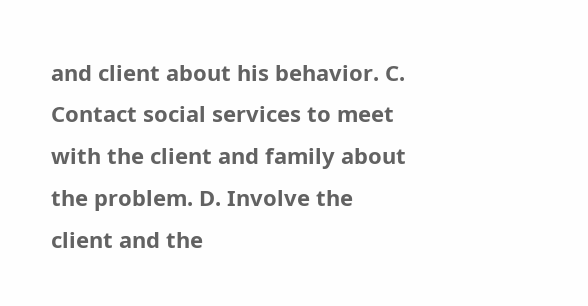and client about his behavior. C. Contact social services to meet with the client and family about the problem. D. Involve the client and the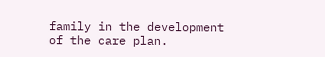family in the development of the care plan.